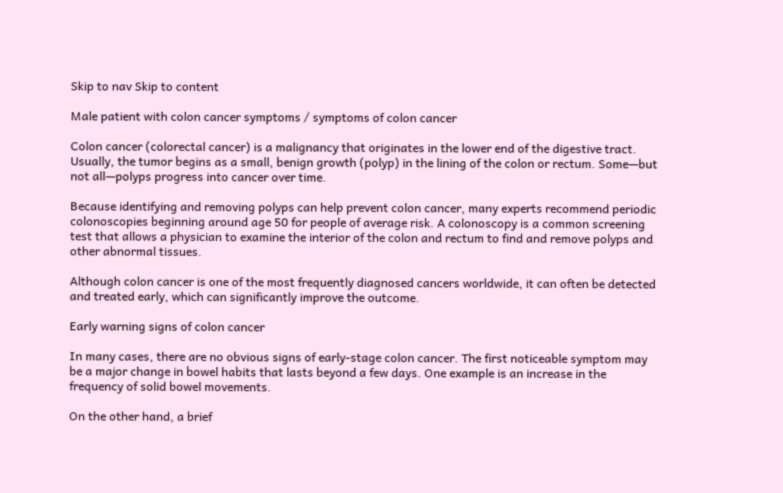Skip to nav Skip to content

Male patient with colon cancer symptoms / symptoms of colon cancer

Colon cancer (colorectal cancer) is a malignancy that originates in the lower end of the digestive tract. Usually, the tumor begins as a small, benign growth (polyp) in the lining of the colon or rectum. Some—but not all—polyps progress into cancer over time.

Because identifying and removing polyps can help prevent colon cancer, many experts recommend periodic colonoscopies beginning around age 50 for people of average risk. A colonoscopy is a common screening test that allows a physician to examine the interior of the colon and rectum to find and remove polyps and other abnormal tissues.

Although colon cancer is one of the most frequently diagnosed cancers worldwide, it can often be detected and treated early, which can significantly improve the outcome.

Early warning signs of colon cancer

In many cases, there are no obvious signs of early-stage colon cancer. The first noticeable symptom may be a major change in bowel habits that lasts beyond a few days. One example is an increase in the frequency of solid bowel movements.

On the other hand, a brief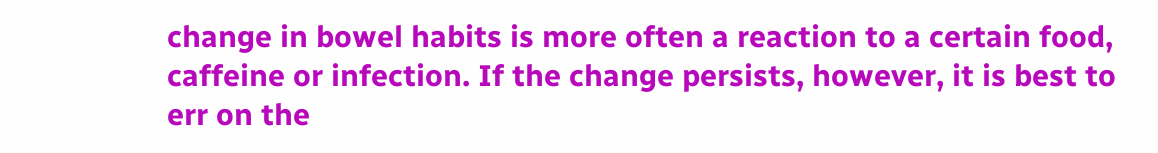change in bowel habits is more often a reaction to a certain food, caffeine or infection. If the change persists, however, it is best to err on the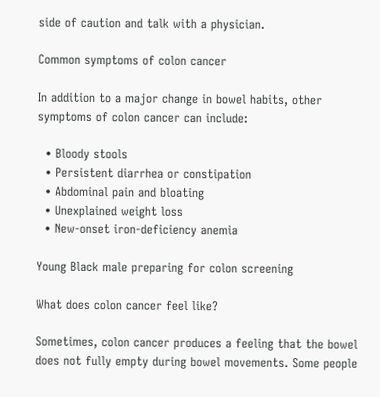side of caution and talk with a physician.

Common symptoms of colon cancer

In addition to a major change in bowel habits, other symptoms of colon cancer can include:

  • Bloody stools
  • Persistent diarrhea or constipation
  • Abdominal pain and bloating
  • Unexplained weight loss
  • New-onset iron-deficiency anemia

Young Black male preparing for colon screening

What does colon cancer feel like?

Sometimes, colon cancer produces a feeling that the bowel does not fully empty during bowel movements. Some people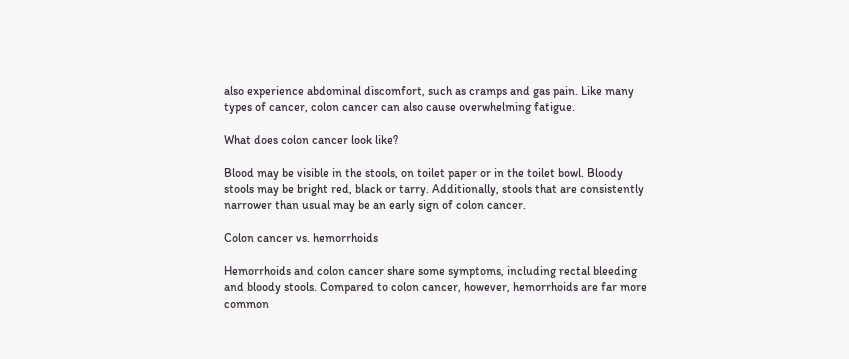also experience abdominal discomfort, such as cramps and gas pain. Like many types of cancer, colon cancer can also cause overwhelming fatigue.

What does colon cancer look like?

Blood may be visible in the stools, on toilet paper or in the toilet bowl. Bloody stools may be bright red, black or tarry. Additionally, stools that are consistently narrower than usual may be an early sign of colon cancer.

Colon cancer vs. hemorrhoids

Hemorrhoids and colon cancer share some symptoms, including rectal bleeding and bloody stools. Compared to colon cancer, however, hemorrhoids are far more common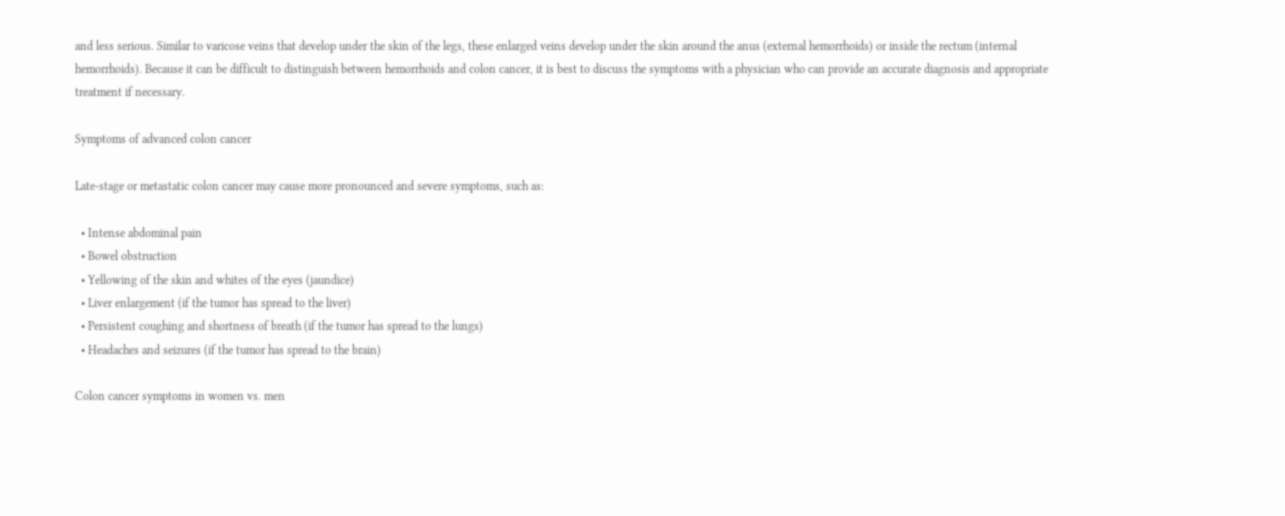and less serious. Similar to varicose veins that develop under the skin of the legs, these enlarged veins develop under the skin around the anus (external hemorrhoids) or inside the rectum (internal hemorrhoids). Because it can be difficult to distinguish between hemorrhoids and colon cancer, it is best to discuss the symptoms with a physician who can provide an accurate diagnosis and appropriate treatment if necessary.

Symptoms of advanced colon cancer

Late-stage or metastatic colon cancer may cause more pronounced and severe symptoms, such as:

  • Intense abdominal pain
  • Bowel obstruction
  • Yellowing of the skin and whites of the eyes (jaundice)
  • Liver enlargement (if the tumor has spread to the liver)
  • Persistent coughing and shortness of breath (if the tumor has spread to the lungs)
  • Headaches and seizures (if the tumor has spread to the brain)

Colon cancer symptoms in women vs. men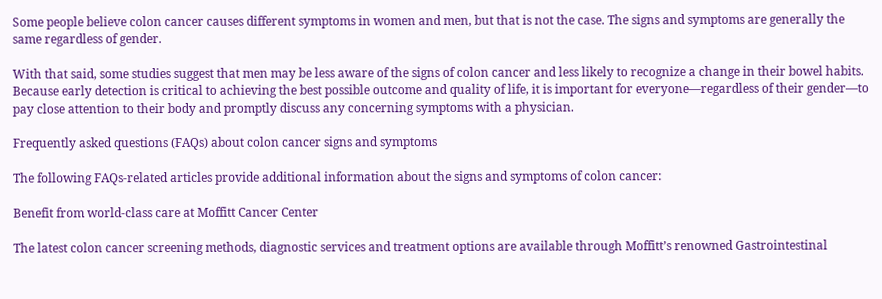Some people believe colon cancer causes different symptoms in women and men, but that is not the case. The signs and symptoms are generally the same regardless of gender.

With that said, some studies suggest that men may be less aware of the signs of colon cancer and less likely to recognize a change in their bowel habits. Because early detection is critical to achieving the best possible outcome and quality of life, it is important for everyone—regardless of their gender—to pay close attention to their body and promptly discuss any concerning symptoms with a physician.

Frequently asked questions (FAQs) about colon cancer signs and symptoms

The following FAQs-related articles provide additional information about the signs and symptoms of colon cancer:

Benefit from world-class care at Moffitt Cancer Center

The latest colon cancer screening methods, diagnostic services and treatment options are available through Moffitt’s renowned Gastrointestinal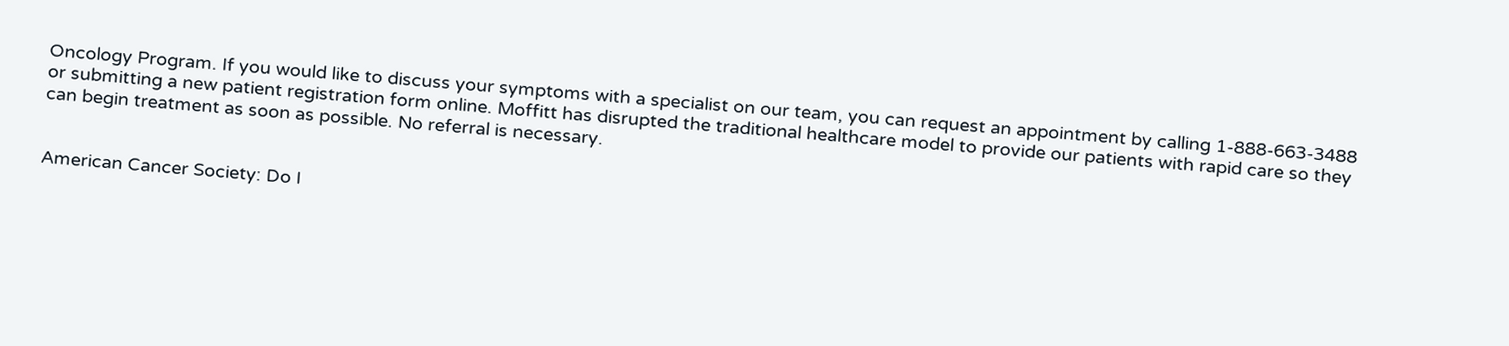Oncology Program. If you would like to discuss your symptoms with a specialist on our team, you can request an appointment by calling 1-888-663-3488  or submitting a new patient registration form online. Moffitt has disrupted the traditional healthcare model to provide our patients with rapid care so they can begin treatment as soon as possible. No referral is necessary.


American Cancer Society: Do I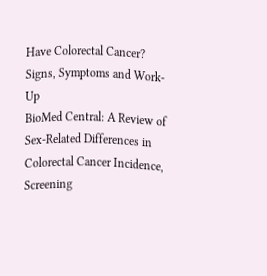Have Colorectal Cancer? Signs, Symptoms and Work-Up
BioMed Central: A Review of Sex-Related Differences in Colorectal Cancer Incidence, Screening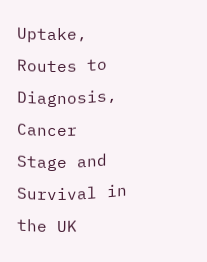Uptake, Routes to Diagnosis, Cancer Stage and Survival in the UK